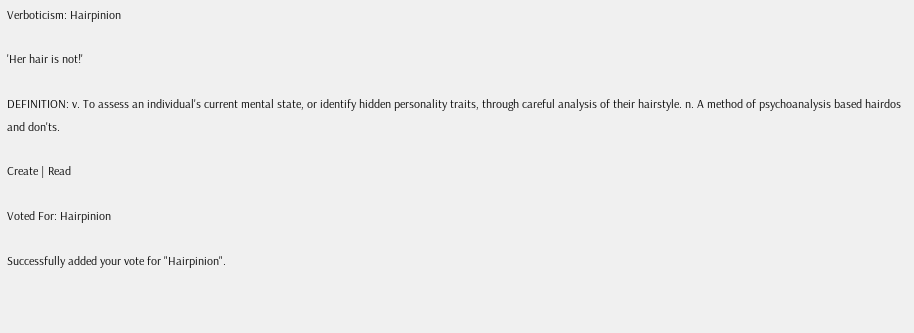Verboticism: Hairpinion

'Her hair is not!'

DEFINITION: v. To assess an individual's current mental state, or identify hidden personality traits, through careful analysis of their hairstyle. n. A method of psychoanalysis based hairdos and don'ts.

Create | Read

Voted For: Hairpinion

Successfully added your vote for "Hairpinion".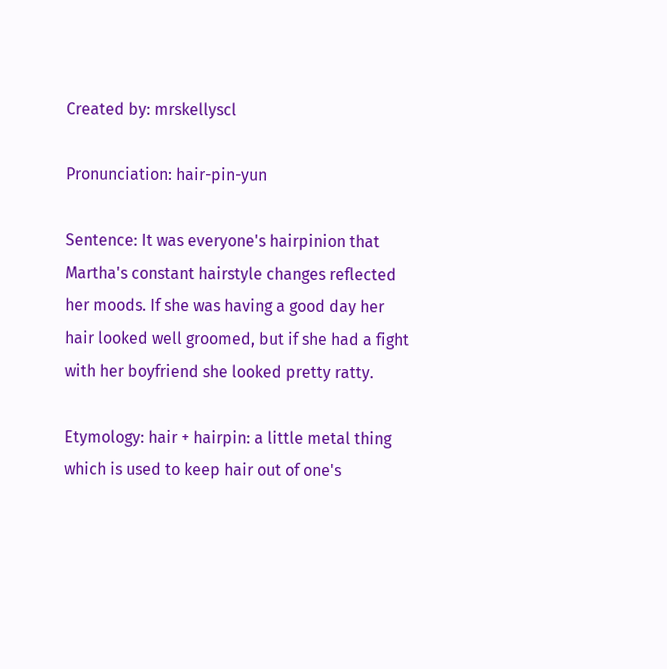Created by: mrskellyscl

Pronunciation: hair-pin-yun

Sentence: It was everyone's hairpinion that Martha's constant hairstyle changes reflected her moods. If she was having a good day her hair looked well groomed, but if she had a fight with her boyfriend she looked pretty ratty.

Etymology: hair + hairpin: a little metal thing which is used to keep hair out of one's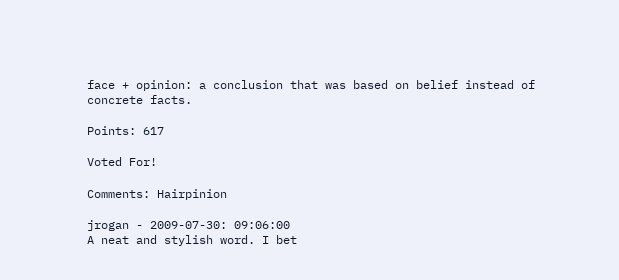face + opinion: a conclusion that was based on belief instead of concrete facts.

Points: 617

Voted For!

Comments: Hairpinion

jrogan - 2009-07-30: 09:06:00
A neat and stylish word. I bet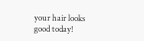your hair looks good today!